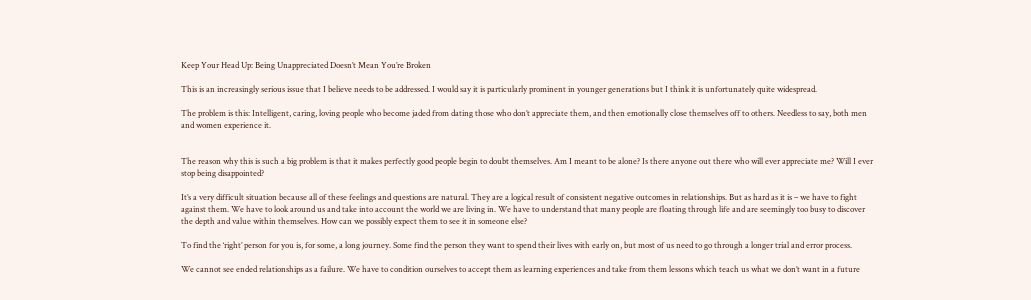Keep Your Head Up: Being Unappreciated Doesn’t Mean You’re Broken

This is an increasingly serious issue that I believe needs to be addressed. I would say it is particularly prominent in younger generations but I think it is unfortunately quite widespread.

The problem is this: Intelligent, caring, loving people who become jaded from dating those who don’t appreciate them, and then emotionally close themselves off to others. Needless to say, both men and women experience it.


The reason why this is such a big problem is that it makes perfectly good people begin to doubt themselves. Am I meant to be alone? Is there anyone out there who will ever appreciate me? Will I ever stop being disappointed?

It’s a very difficult situation because all of these feelings and questions are natural. They are a logical result of consistent negative outcomes in relationships. But as hard as it is – we have to fight against them. We have to look around us and take into account the world we are living in. We have to understand that many people are floating through life and are seemingly too busy to discover the depth and value within themselves. How can we possibly expect them to see it in someone else?

To find the ‘right’ person for you is, for some, a long journey. Some find the person they want to spend their lives with early on, but most of us need to go through a longer trial and error process.

We cannot see ended relationships as a failure. We have to condition ourselves to accept them as learning experiences and take from them lessons which teach us what we don’t want in a future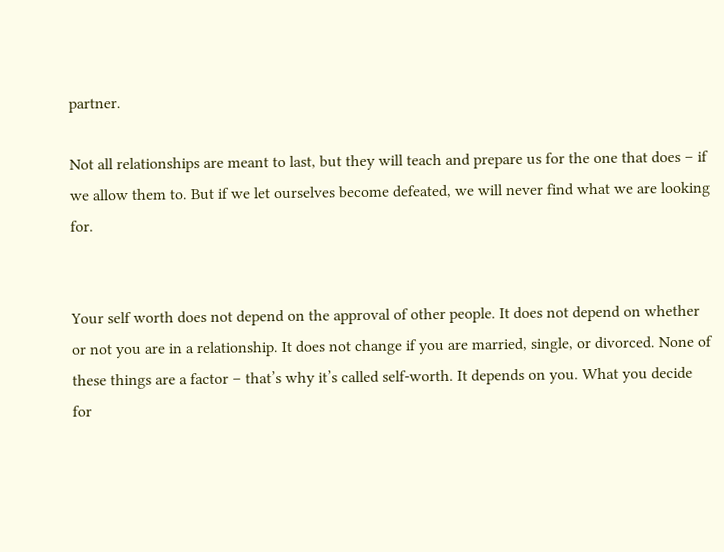partner.

Not all relationships are meant to last, but they will teach and prepare us for the one that does – if we allow them to. But if we let ourselves become defeated, we will never find what we are looking for.


Your self worth does not depend on the approval of other people. It does not depend on whether or not you are in a relationship. It does not change if you are married, single, or divorced. None of these things are a factor – that’s why it’s called self-worth. It depends on you. What you decide for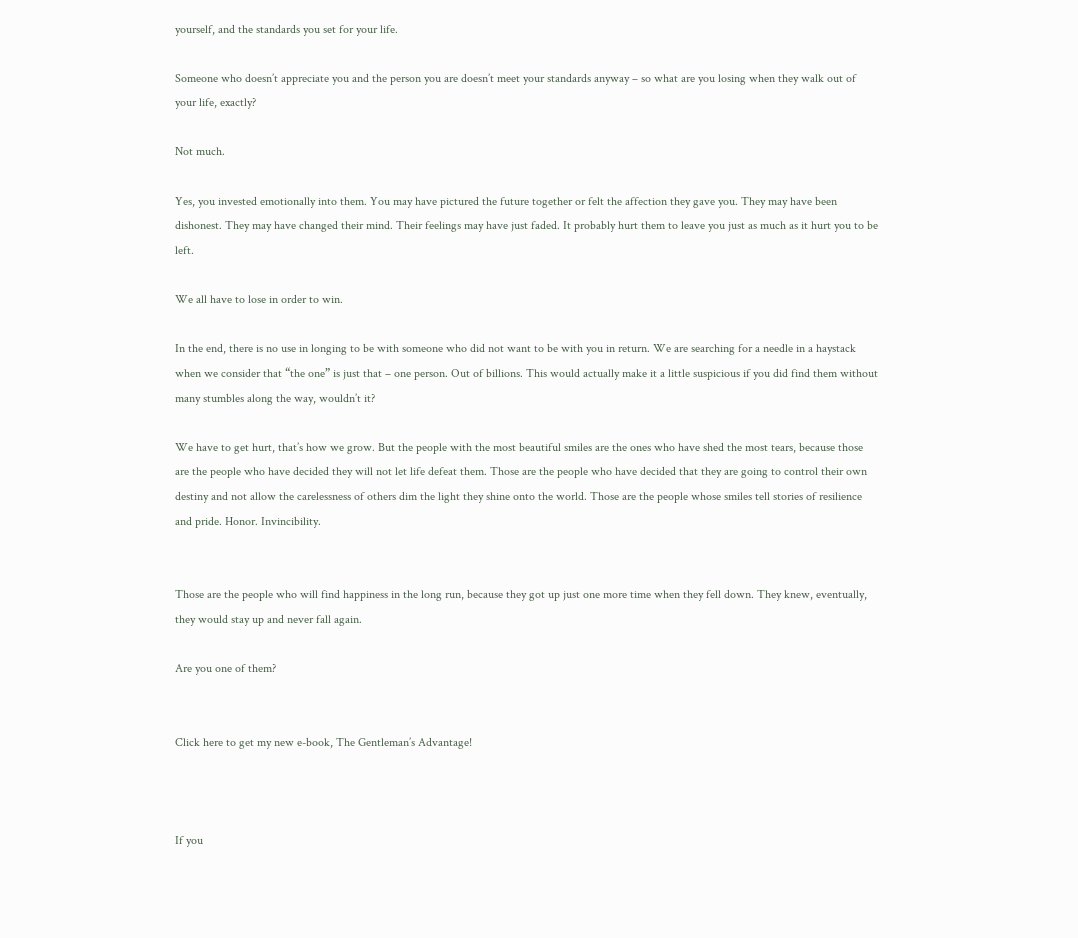yourself, and the standards you set for your life.

Someone who doesn’t appreciate you and the person you are doesn’t meet your standards anyway – so what are you losing when they walk out of your life, exactly?

Not much.

Yes, you invested emotionally into them. You may have pictured the future together or felt the affection they gave you. They may have been dishonest. They may have changed their mind. Their feelings may have just faded. It probably hurt them to leave you just as much as it hurt you to be left.

We all have to lose in order to win.

In the end, there is no use in longing to be with someone who did not want to be with you in return. We are searching for a needle in a haystack when we consider that “the one” is just that – one person. Out of billions. This would actually make it a little suspicious if you did find them without many stumbles along the way, wouldn’t it?

We have to get hurt, that’s how we grow. But the people with the most beautiful smiles are the ones who have shed the most tears, because those are the people who have decided they will not let life defeat them. Those are the people who have decided that they are going to control their own destiny and not allow the carelessness of others dim the light they shine onto the world. Those are the people whose smiles tell stories of resilience and pride. Honor. Invincibility.


Those are the people who will find happiness in the long run, because they got up just one more time when they fell down. They knew, eventually, they would stay up and never fall again.

Are you one of them?


Click here to get my new e-book, The Gentleman’s Advantage!



If you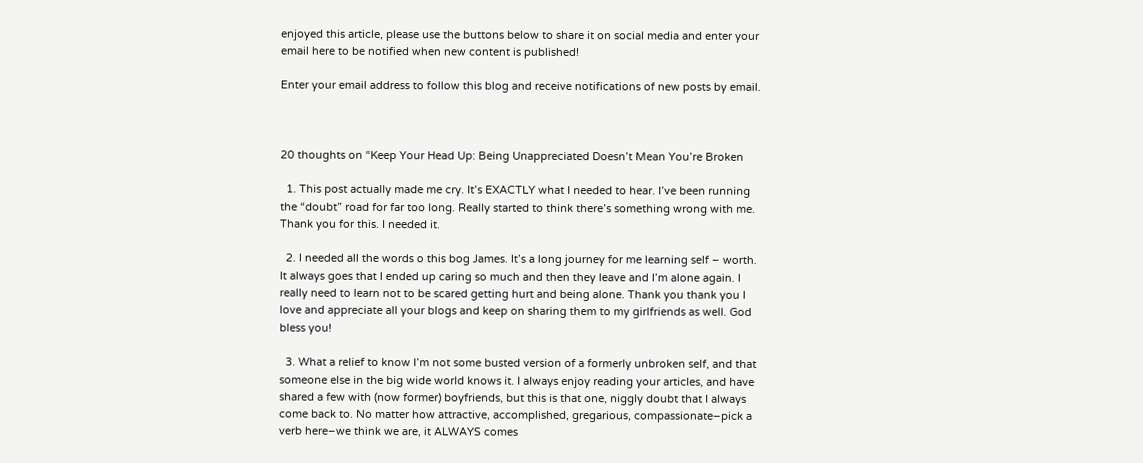enjoyed this article, please use the buttons below to share it on social media and enter your email here to be notified when new content is published!

Enter your email address to follow this blog and receive notifications of new posts by email.



20 thoughts on “Keep Your Head Up: Being Unappreciated Doesn’t Mean You’re Broken

  1. This post actually made me cry. It’s EXACTLY what I needed to hear. I’ve been running the “doubt” road for far too long. Really started to think there’s something wrong with me. Thank you for this. I needed it.

  2. I needed all the words o this bog James. It’s a long journey for me learning self – worth. It always goes that I ended up caring so much and then they leave and I’m alone again. I really need to learn not to be scared getting hurt and being alone. Thank you thank you I love and appreciate all your blogs and keep on sharing them to my girlfriends as well. God bless you!

  3. What a relief to know I’m not some busted version of a formerly unbroken self, and that someone else in the big wide world knows it. I always enjoy reading your articles, and have shared a few with (now former) boyfriends, but this is that one, niggly doubt that I always come back to. No matter how attractive, accomplished, gregarious, compassionate–pick a verb here–we think we are, it ALWAYS comes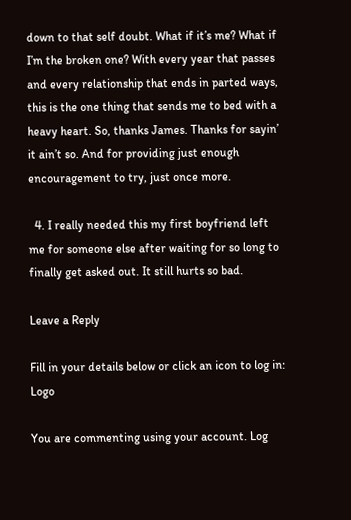down to that self doubt. What if it’s me? What if I’m the broken one? With every year that passes and every relationship that ends in parted ways, this is the one thing that sends me to bed with a heavy heart. So, thanks James. Thanks for sayin’ it ain’t so. And for providing just enough encouragement to try, just once more.

  4. I really needed this my first boyfriend left me for someone else after waiting for so long to finally get asked out. It still hurts so bad.

Leave a Reply

Fill in your details below or click an icon to log in: Logo

You are commenting using your account. Log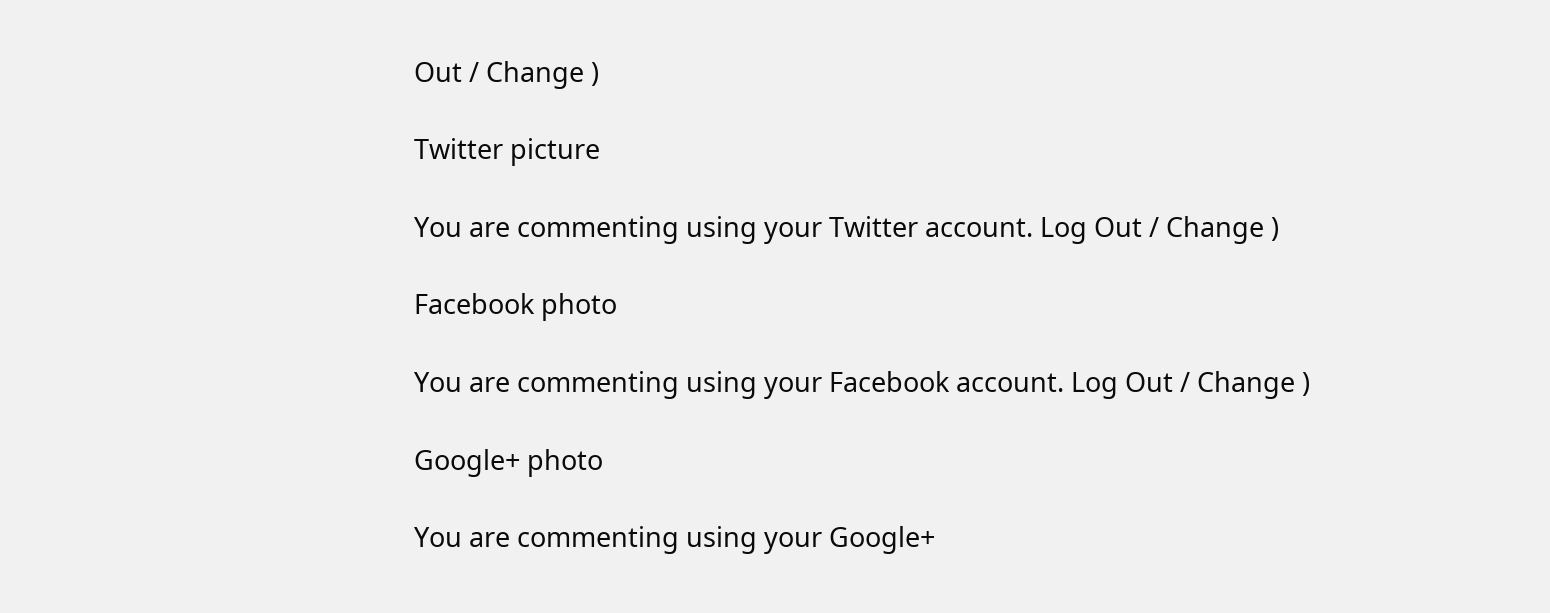Out / Change )

Twitter picture

You are commenting using your Twitter account. Log Out / Change )

Facebook photo

You are commenting using your Facebook account. Log Out / Change )

Google+ photo

You are commenting using your Google+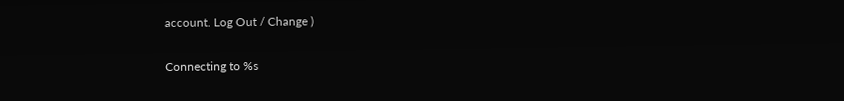account. Log Out / Change )

Connecting to %s